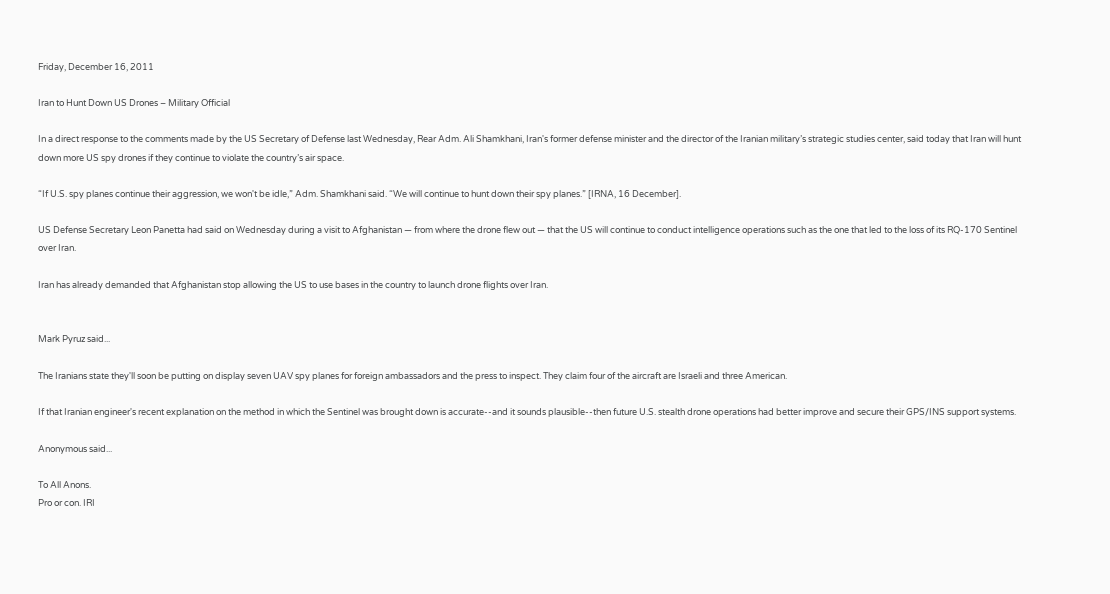Friday, December 16, 2011

Iran to Hunt Down US Drones – Military Official

In a direct response to the comments made by the US Secretary of Defense last Wednesday, Rear Adm. Ali Shamkhani, Iran's former defense minister and the director of the Iranian military’s strategic studies center, said today that Iran will hunt down more US spy drones if they continue to violate the country’s air space.

“If U.S. spy planes continue their aggression, we won't be idle,” Adm. Shamkhani said. “We will continue to hunt down their spy planes.” [IRNA, 16 December].

US Defense Secretary Leon Panetta had said on Wednesday during a visit to Afghanistan — from where the drone flew out — that the US will continue to conduct intelligence operations such as the one that led to the loss of its RQ-170 Sentinel over Iran.

Iran has already demanded that Afghanistan stop allowing the US to use bases in the country to launch drone flights over Iran.


Mark Pyruz said...

The Iranians state they'll soon be putting on display seven UAV spy planes for foreign ambassadors and the press to inspect. They claim four of the aircraft are Israeli and three American.

If that Iranian engineer's recent explanation on the method in which the Sentinel was brought down is accurate--and it sounds plausible--then future U.S. stealth drone operations had better improve and secure their GPS/INS support systems.

Anonymous said...

To All Anons.
Pro or con. IRI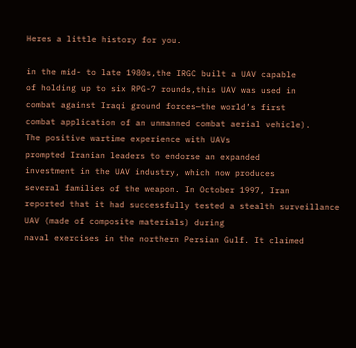Heres a little history for you.

in the mid- to late 1980s,the IRGC built a UAV capable
of holding up to six RPG-7 rounds,this UAV was used in
combat against Iraqi ground forces—the world’s first
combat application of an unmanned combat aerial vehicle).
The positive wartime experience with UAVs
prompted Iranian leaders to endorse an expanded
investment in the UAV industry, which now produces
several families of the weapon. In October 1997, Iran
reported that it had successfully tested a stealth surveillance
UAV (made of composite materials) during
naval exercises in the northern Persian Gulf. It claimed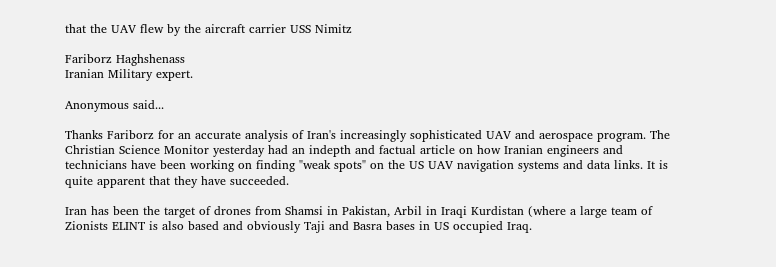that the UAV flew by the aircraft carrier USS Nimitz

Fariborz Haghshenass
Iranian Military expert.

Anonymous said...

Thanks Fariborz for an accurate analysis of Iran's increasingly sophisticated UAV and aerospace program. The Christian Science Monitor yesterday had an indepth and factual article on how Iranian engineers and technicians have been working on finding "weak spots" on the US UAV navigation systems and data links. It is quite apparent that they have succeeded.

Iran has been the target of drones from Shamsi in Pakistan, Arbil in Iraqi Kurdistan (where a large team of Zionists ELINT is also based and obviously Taji and Basra bases in US occupied Iraq.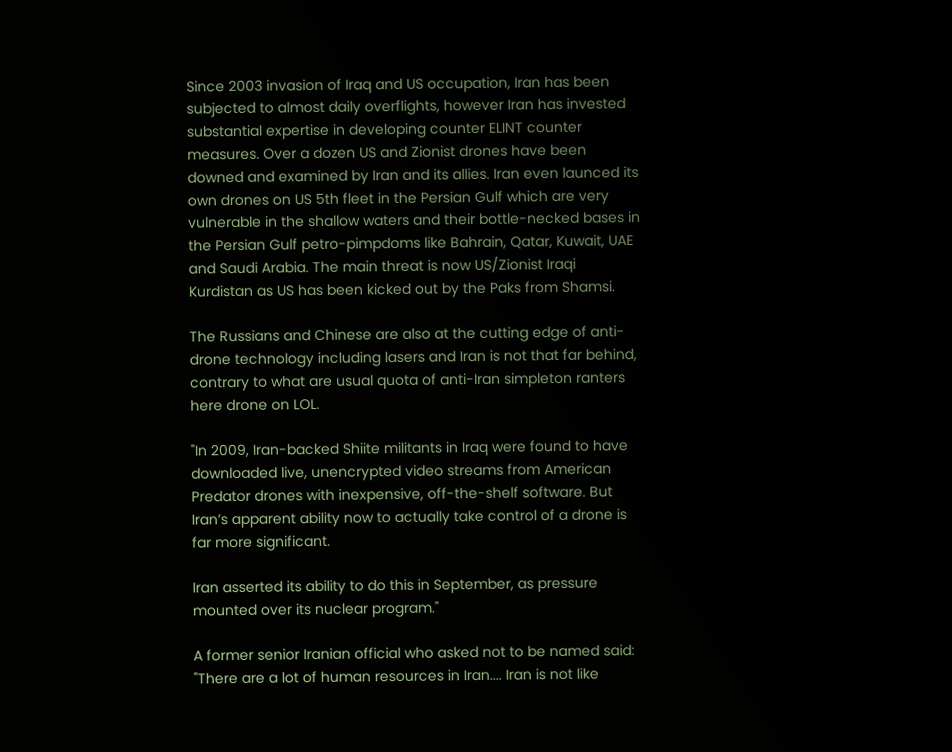Since 2003 invasion of Iraq and US occupation, Iran has been subjected to almost daily overflights, however Iran has invested substantial expertise in developing counter ELINT counter measures. Over a dozen US and Zionist drones have been downed and examined by Iran and its allies. Iran even launced its own drones on US 5th fleet in the Persian Gulf which are very vulnerable in the shallow waters and their bottle-necked bases in the Persian Gulf petro-pimpdoms like Bahrain, Qatar, Kuwait, UAE and Saudi Arabia. The main threat is now US/Zionist Iraqi Kurdistan as US has been kicked out by the Paks from Shamsi.

The Russians and Chinese are also at the cutting edge of anti-drone technology including lasers and Iran is not that far behind, contrary to what are usual quota of anti-Iran simpleton ranters here drone on LOL.

"In 2009, Iran-backed Shiite militants in Iraq were found to have downloaded live, unencrypted video streams from American Predator drones with inexpensive, off-the-shelf software. But Iran’s apparent ability now to actually take control of a drone is far more significant.

Iran asserted its ability to do this in September, as pressure mounted over its nuclear program."

A former senior Iranian official who asked not to be named said: "There are a lot of human resources in Iran.... Iran is not like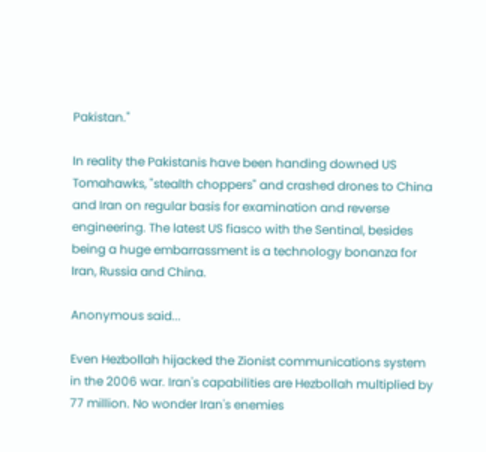Pakistan."

In reality the Pakistanis have been handing downed US Tomahawks, "stealth choppers" and crashed drones to China and Iran on regular basis for examination and reverse engineering. The latest US fiasco with the Sentinal, besides being a huge embarrassment is a technology bonanza for Iran, Russia and China.

Anonymous said...

Even Hezbollah hijacked the Zionist communications system in the 2006 war. Iran's capabilities are Hezbollah multiplied by 77 million. No wonder Iran's enemies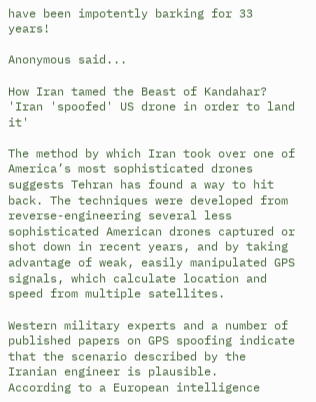have been impotently barking for 33 years!

Anonymous said...

How Iran tamed the Beast of Kandahar?
'Iran 'spoofed' US drone in order to land it'

The method by which Iran took over one of America’s most sophisticated drones suggests Tehran has found a way to hit back. The techniques were developed from reverse-engineering several less sophisticated American drones captured or shot down in recent years, and by taking advantage of weak, easily manipulated GPS signals, which calculate location and speed from multiple satellites.

Western military experts and a number of published papers on GPS spoofing indicate that the scenario described by the Iranian engineer is plausible.
According to a European intelligence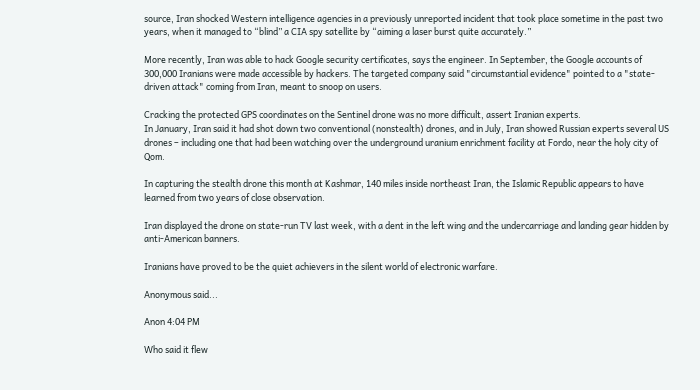source, Iran shocked Western intelligence agencies in a previously unreported incident that took place sometime in the past two years, when it managed to “blind” a CIA spy satellite by “aiming a laser burst quite accurately.”

More recently, Iran was able to hack Google security certificates, says the engineer. In September, the Google accounts of 300,000 Iranians were made accessible by hackers. The targeted company said "circumstantial evidence" pointed to a "state-driven attack" coming from Iran, meant to snoop on users.

Cracking the protected GPS coordinates on the Sentinel drone was no more difficult, assert Iranian experts.
In January, Iran said it had shot down two conventional (nonstealth) drones, and in July, Iran showed Russian experts several US drones – including one that had been watching over the underground uranium enrichment facility at Fordo, near the holy city of Qom.

In capturing the stealth drone this month at Kashmar, 140 miles inside northeast Iran, the Islamic Republic appears to have learned from two years of close observation.

Iran displayed the drone on state-run TV last week, with a dent in the left wing and the undercarriage and landing gear hidden by anti-American banners.

Iranians have proved to be the quiet achievers in the silent world of electronic warfare.

Anonymous said...

Anon 4:04 PM

Who said it flew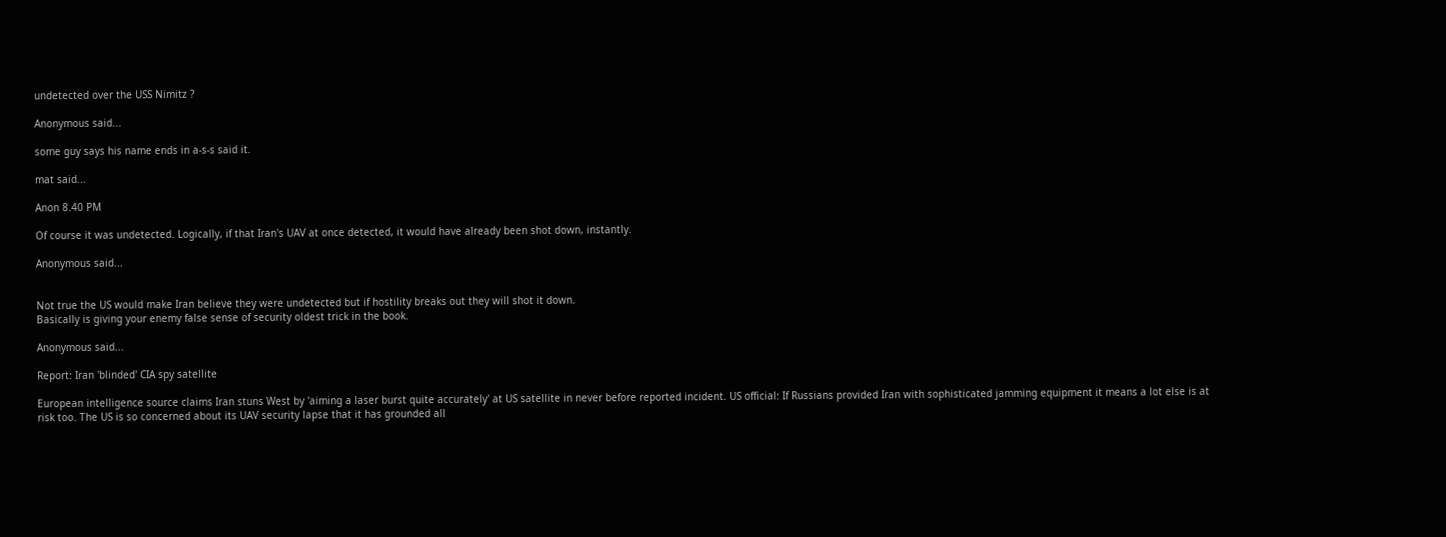undetected over the USS Nimitz ?

Anonymous said...

some guy says his name ends in a-s-s said it.

mat said...

Anon 8.40 PM

Of course it was undetected. Logically, if that Iran's UAV at once detected, it would have already been shot down, instantly.

Anonymous said...


Not true the US would make Iran believe they were undetected but if hostility breaks out they will shot it down.
Basically is giving your enemy false sense of security oldest trick in the book.

Anonymous said...

Report: Iran 'blinded' CIA spy satellite

European intelligence source claims Iran stuns West by 'aiming a laser burst quite accurately' at US satellite in never before reported incident. US official: If Russians provided Iran with sophisticated jamming equipment it means a lot else is at risk too. The US is so concerned about its UAV security lapse that it has grounded all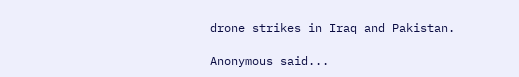drone strikes in Iraq and Pakistan.

Anonymous said...